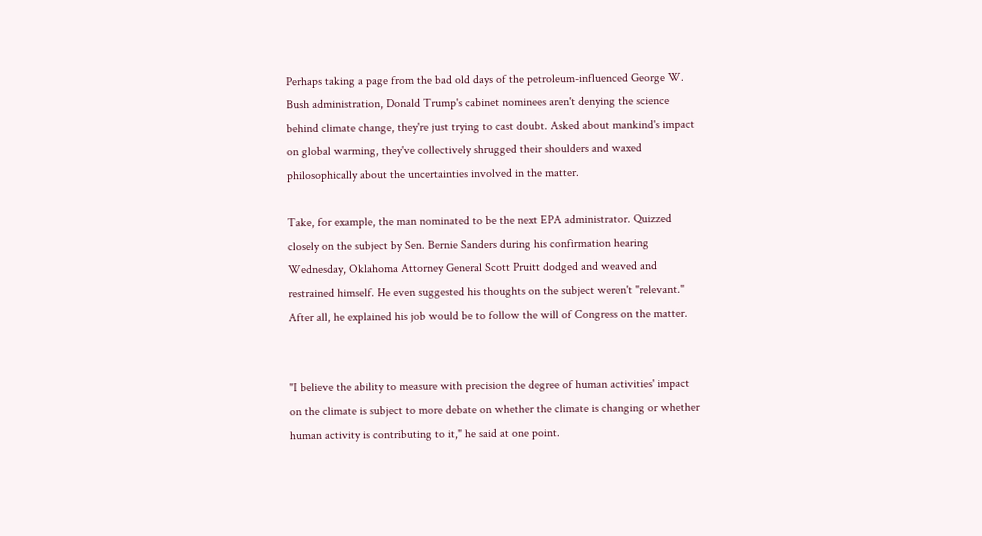Perhaps taking a page from the bad old days of the petroleum-influenced George W. Bush administration, Donald Trump's cabinet nominees aren't denying the science behind climate change, they're just trying to cast doubt. Asked about mankind's impact on global warming, they've collectively shrugged their shoulders and waxed philosophically about the uncertainties involved in the matter.

Take, for example, the man nominated to be the next EPA administrator. Quizzed closely on the subject by Sen. Bernie Sanders during his confirmation hearing Wednesday, Oklahoma Attorney General Scott Pruitt dodged and weaved and restrained himself. He even suggested his thoughts on the subject weren't "relevant." After all, he explained his job would be to follow the will of Congress on the matter.


"I believe the ability to measure with precision the degree of human activities' impact on the climate is subject to more debate on whether the climate is changing or whether human activity is contributing to it," he said at one point.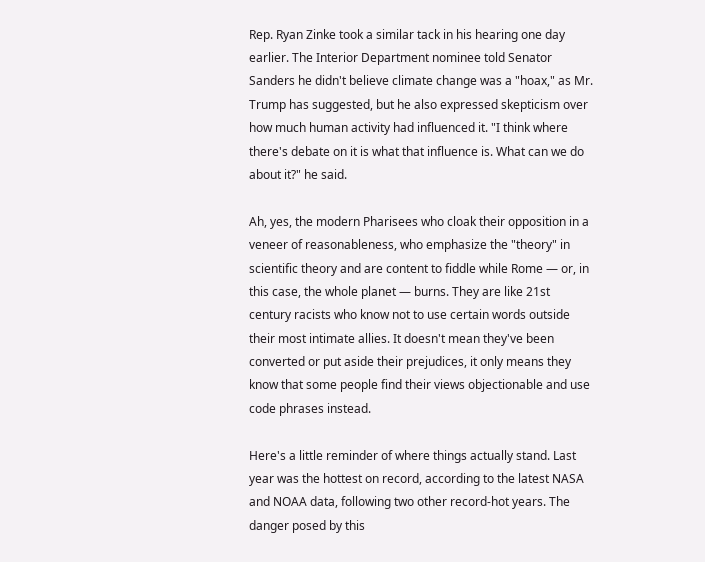Rep. Ryan Zinke took a similar tack in his hearing one day earlier. The Interior Department nominee told Senator Sanders he didn't believe climate change was a "hoax," as Mr. Trump has suggested, but he also expressed skepticism over how much human activity had influenced it. "I think where there's debate on it is what that influence is. What can we do about it?" he said.

Ah, yes, the modern Pharisees who cloak their opposition in a veneer of reasonableness, who emphasize the "theory" in scientific theory and are content to fiddle while Rome — or, in this case, the whole planet — burns. They are like 21st century racists who know not to use certain words outside their most intimate allies. It doesn't mean they've been converted or put aside their prejudices, it only means they know that some people find their views objectionable and use code phrases instead.

Here's a little reminder of where things actually stand. Last year was the hottest on record, according to the latest NASA and NOAA data, following two other record-hot years. The danger posed by this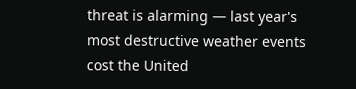threat is alarming — last year's most destructive weather events cost the United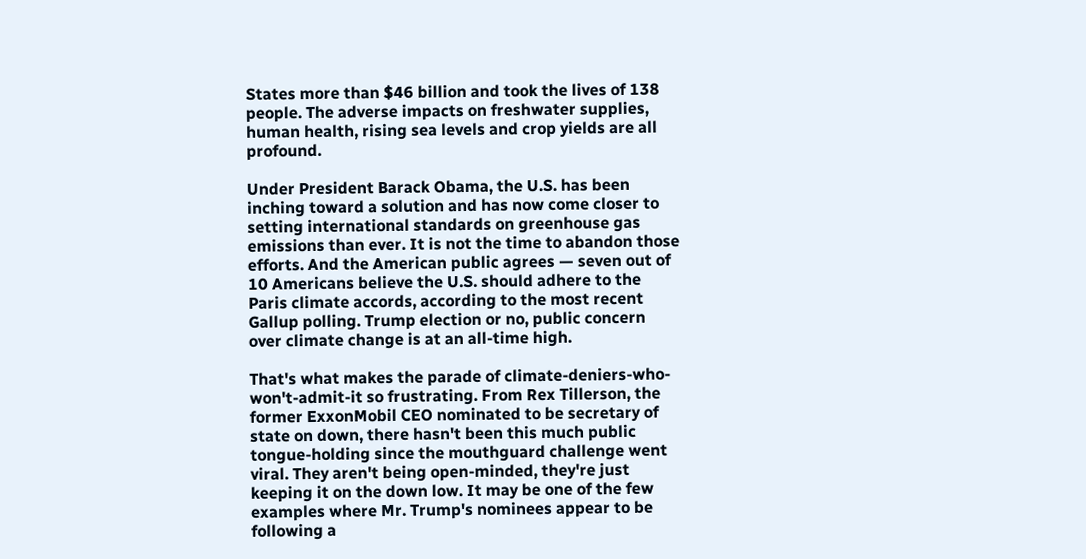States more than $46 billion and took the lives of 138 people. The adverse impacts on freshwater supplies, human health, rising sea levels and crop yields are all profound.

Under President Barack Obama, the U.S. has been inching toward a solution and has now come closer to setting international standards on greenhouse gas emissions than ever. It is not the time to abandon those efforts. And the American public agrees — seven out of 10 Americans believe the U.S. should adhere to the Paris climate accords, according to the most recent Gallup polling. Trump election or no, public concern over climate change is at an all-time high.

That's what makes the parade of climate-deniers-who-won't-admit-it so frustrating. From Rex Tillerson, the former ExxonMobil CEO nominated to be secretary of state on down, there hasn't been this much public tongue-holding since the mouthguard challenge went viral. They aren't being open-minded, they're just keeping it on the down low. It may be one of the few examples where Mr. Trump's nominees appear to be following a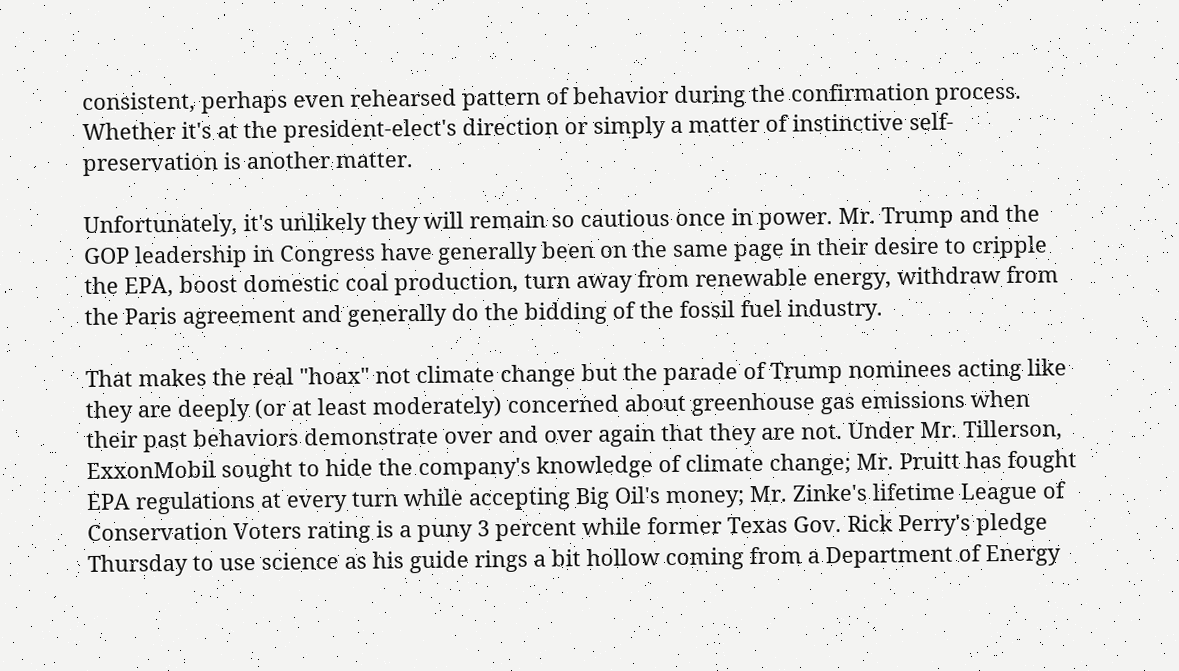consistent, perhaps even rehearsed pattern of behavior during the confirmation process. Whether it's at the president-elect's direction or simply a matter of instinctive self-preservation is another matter.

Unfortunately, it's unlikely they will remain so cautious once in power. Mr. Trump and the GOP leadership in Congress have generally been on the same page in their desire to cripple the EPA, boost domestic coal production, turn away from renewable energy, withdraw from the Paris agreement and generally do the bidding of the fossil fuel industry.

That makes the real "hoax" not climate change but the parade of Trump nominees acting like they are deeply (or at least moderately) concerned about greenhouse gas emissions when their past behaviors demonstrate over and over again that they are not. Under Mr. Tillerson, ExxonMobil sought to hide the company's knowledge of climate change; Mr. Pruitt has fought EPA regulations at every turn while accepting Big Oil's money; Mr. Zinke's lifetime League of Conservation Voters rating is a puny 3 percent while former Texas Gov. Rick Perry's pledge Thursday to use science as his guide rings a bit hollow coming from a Department of Energy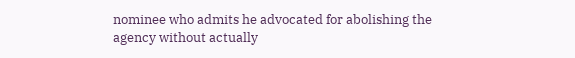nominee who admits he advocated for abolishing the agency without actually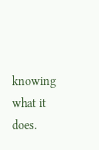knowing what it does.